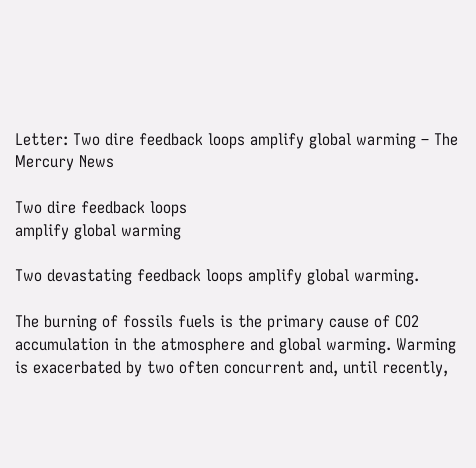Letter: Two dire feedback loops amplify global warming – The Mercury News

Two dire feedback loops
amplify global warming

Two devastating feedback loops amplify global warming.

The burning of fossils fuels is the primary cause of CO2 accumulation in the atmosphere and global warming. Warming is exacerbated by two often concurrent and, until recently,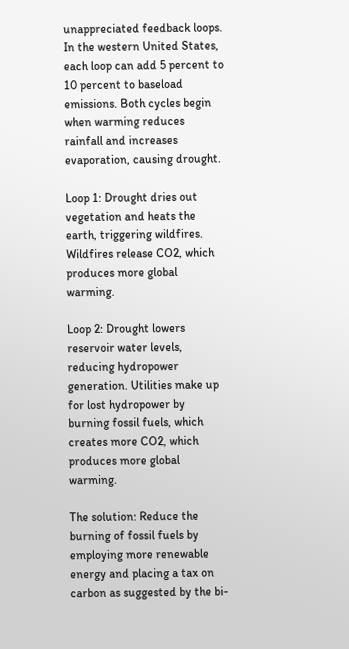unappreciated feedback loops. In the western United States, each loop can add 5 percent to 10 percent to baseload emissions. Both cycles begin when warming reduces rainfall and increases evaporation, causing drought.

Loop 1: Drought dries out vegetation and heats the earth, triggering wildfires. Wildfires release CO2, which produces more global warming.

Loop 2: Drought lowers reservoir water levels, reducing hydropower generation. Utilities make up for lost hydropower by burning fossil fuels, which creates more CO2, which produces more global warming.

The solution: Reduce the burning of fossil fuels by employing more renewable energy and placing a tax on carbon as suggested by the bi-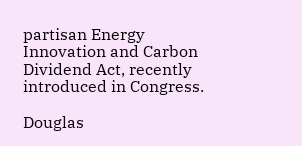partisan Energy Innovation and Carbon Dividend Act, recently introduced in Congress.

Douglas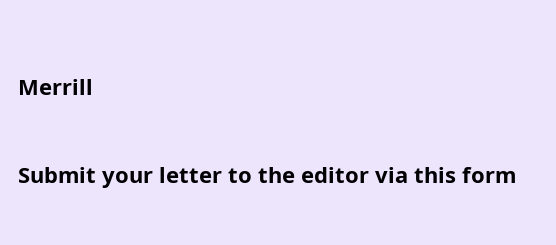Merrill

Submit your letter to the editor via this form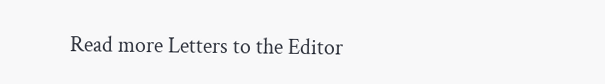Read more Letters to the Editor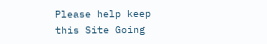Please help keep this Site Going